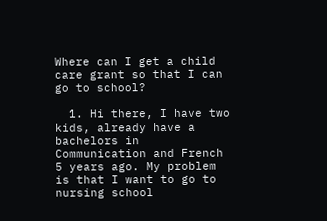Where can I get a child care grant so that I can go to school?

  1. Hi there, I have two kids, already have a bachelors in Communication and French 5 years ago. My problem is that I want to go to nursing school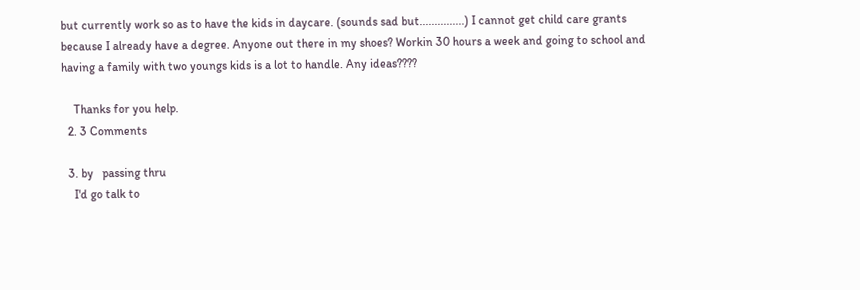but currently work so as to have the kids in daycare. (sounds sad but...............) I cannot get child care grants because I already have a degree. Anyone out there in my shoes? Workin 30 hours a week and going to school and having a family with two youngs kids is a lot to handle. Any ideas????

    Thanks for you help.
  2. 3 Comments

  3. by   passing thru
    I'd go talk to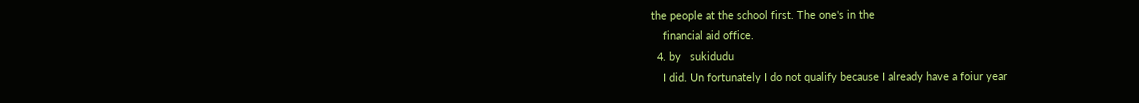the people at the school first. The one's in the
    financial aid office.
  4. by   sukidudu
    I did. Un fortunately I do not qualify because I already have a foiur year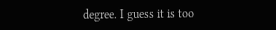degree. I guess it is too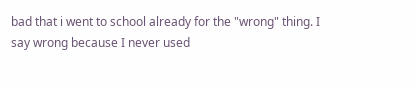bad that i went to school already for the "wrong" thing. I say wrong because I never used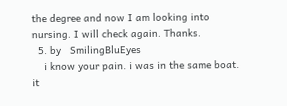the degree and now I am looking into nursing. I will check again. Thanks.
  5. by   SmilingBluEyes
    i know your pain. i was in the same boat. it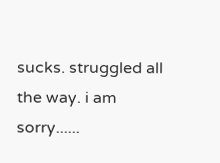sucks. struggled all the way. i am sorry......